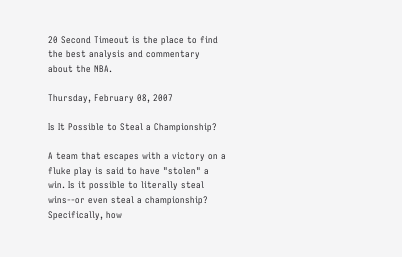20 Second Timeout is the place to find the best analysis and commentary about the NBA.

Thursday, February 08, 2007

Is It Possible to Steal a Championship?

A team that escapes with a victory on a fluke play is said to have "stolen" a win. Is it possible to literally steal wins--or even steal a championship? Specifically, how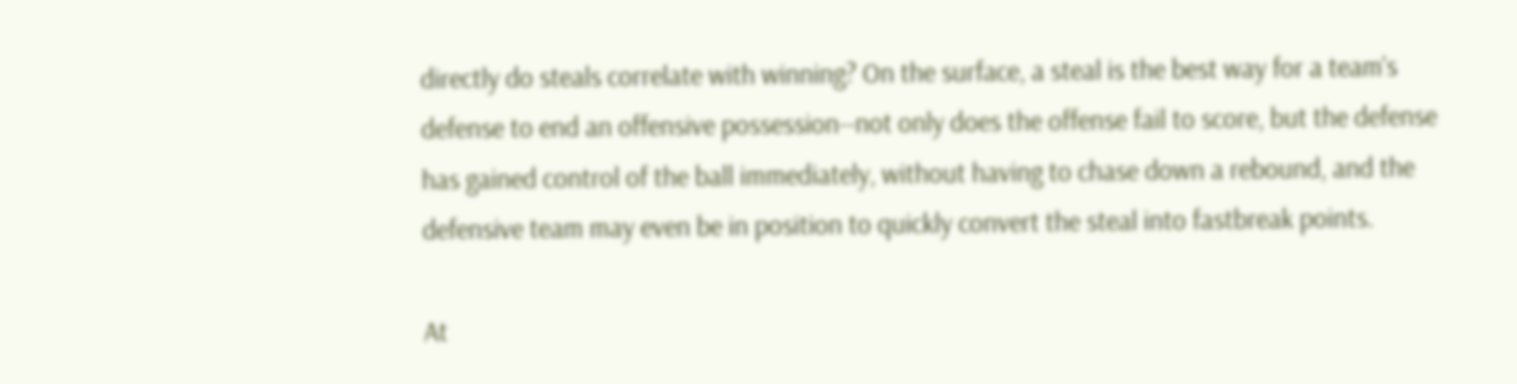directly do steals correlate with winning? On the surface, a steal is the best way for a team's defense to end an offensive possession--not only does the offense fail to score, but the defense has gained control of the ball immediately, without having to chase down a rebound, and the defensive team may even be in position to quickly convert the steal into fastbreak points.

At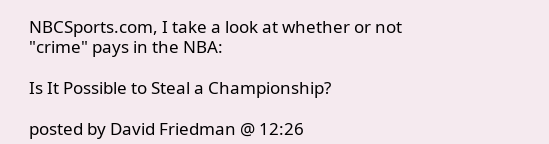NBCSports.com, I take a look at whether or not "crime" pays in the NBA:

Is It Possible to Steal a Championship?

posted by David Friedman @ 12:26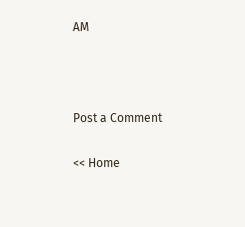AM



Post a Comment

<< Home